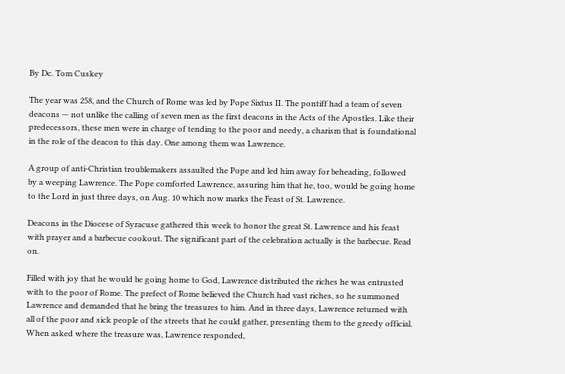By Dc. Tom Cuskey

The year was 258, and the Church of Rome was led by Pope Sixtus II. The pontiff had a team of seven deacons — not unlike the calling of seven men as the first deacons in the Acts of the Apostles. Like their predecessors, these men were in charge of tending to the poor and needy, a charism that is foundational in the role of the deacon to this day. One among them was Lawrence.

A group of anti-Christian troublemakers assaulted the Pope and led him away for beheading, followed by a weeping Lawrence. The Pope comforted Lawrence, assuring him that he, too, would be going home to the Lord in just three days, on Aug. 10 which now marks the Feast of St. Lawrence.

Deacons in the Diocese of Syracuse gathered this week to honor the great St. Lawrence and his feast with prayer and a barbecue cookout. The significant part of the celebration actually is the barbecue. Read on.

Filled with joy that he would be going home to God, Lawrence distributed the riches he was entrusted with to the poor of Rome. The prefect of Rome believed the Church had vast riches, so he summoned Lawrence and demanded that he bring the treasures to him. And in three days, Lawrence returned with all of the poor and sick people of the streets that he could gather, presenting them to the greedy official. When asked where the treasure was, Lawrence responded,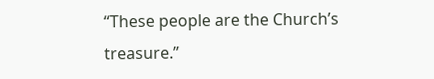“These people are the Church’s treasure.”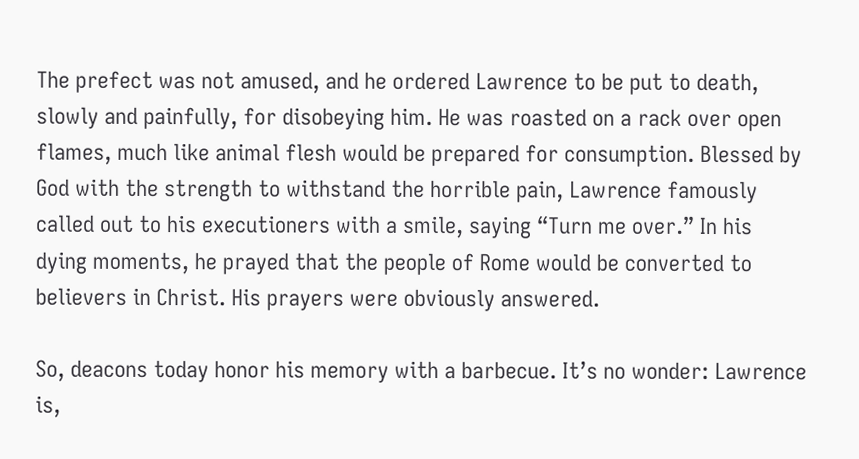The prefect was not amused, and he ordered Lawrence to be put to death, slowly and painfully, for disobeying him. He was roasted on a rack over open flames, much like animal flesh would be prepared for consumption. Blessed by God with the strength to withstand the horrible pain, Lawrence famously called out to his executioners with a smile, saying “Turn me over.” In his dying moments, he prayed that the people of Rome would be converted to believers in Christ. His prayers were obviously answered.

So, deacons today honor his memory with a barbecue. It’s no wonder: Lawrence is,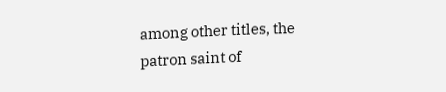among other titles, the patron saint of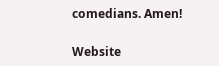comedians. Amen!

Website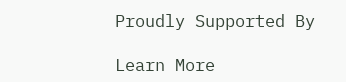Proudly Supported By

Learn More